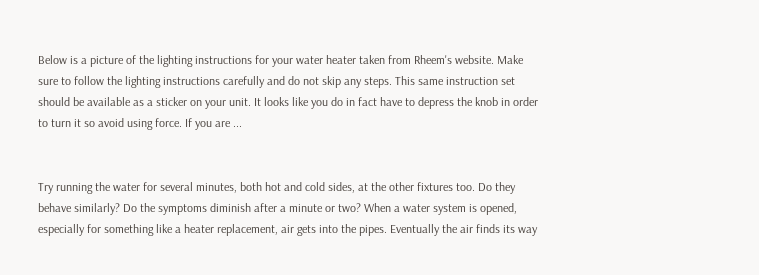Below is a picture of the lighting instructions for your water heater taken from Rheem's website. Make sure to follow the lighting instructions carefully and do not skip any steps. This same instruction set should be available as a sticker on your unit. It looks like you do in fact have to depress the knob in order to turn it so avoid using force. If you are ...


Try running the water for several minutes, both hot and cold sides, at the other fixtures too. Do they behave similarly? Do the symptoms diminish after a minute or two? When a water system is opened, especially for something like a heater replacement, air gets into the pipes. Eventually the air finds its way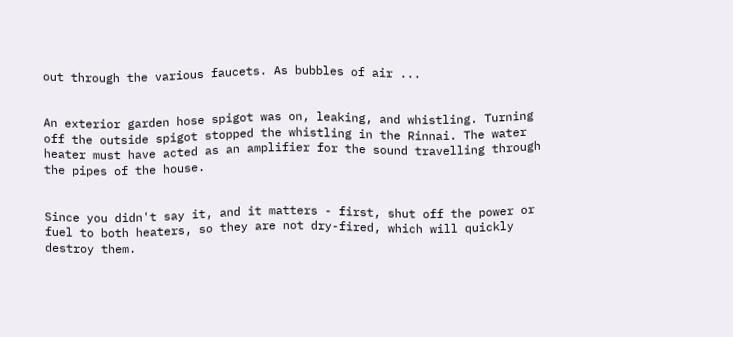out through the various faucets. As bubbles of air ...


An exterior garden hose spigot was on, leaking, and whistling. Turning off the outside spigot stopped the whistling in the Rinnai. The water heater must have acted as an amplifier for the sound travelling through the pipes of the house.


Since you didn't say it, and it matters - first, shut off the power or fuel to both heaters, so they are not dry-fired, which will quickly destroy them.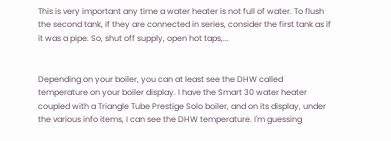This is very important any time a water heater is not full of water. To flush the second tank, if they are connected in series, consider the first tank as if it was a pipe. So, shut off supply, open hot taps,...


Depending on your boiler, you can at least see the DHW called temperature on your boiler display. I have the Smart 30 water heater coupled with a Triangle Tube Prestige Solo boiler, and on its display, under the various info items, I can see the DHW temperature. I'm guessing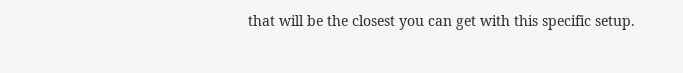that will be the closest you can get with this specific setup.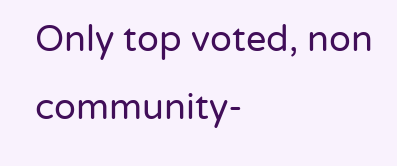Only top voted, non community-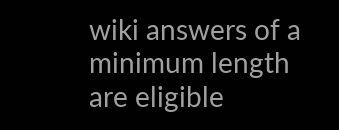wiki answers of a minimum length are eligible